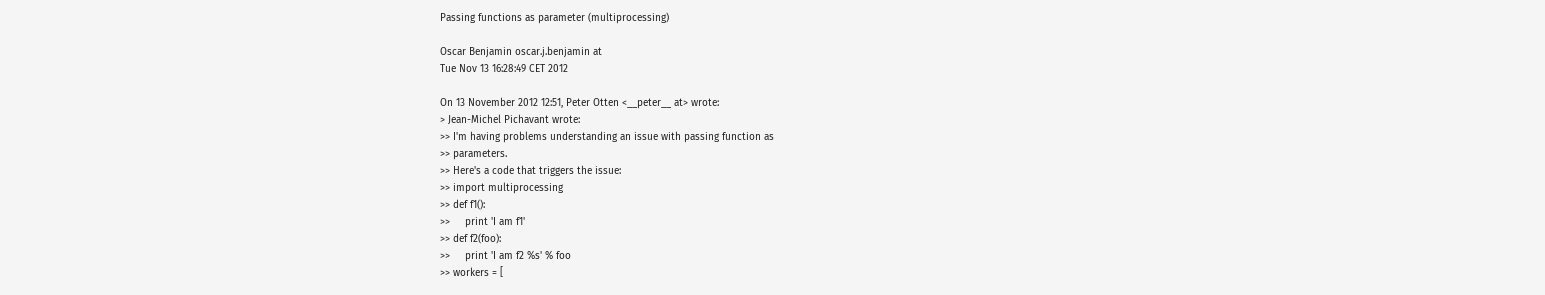Passing functions as parameter (multiprocessing)

Oscar Benjamin oscar.j.benjamin at
Tue Nov 13 16:28:49 CET 2012

On 13 November 2012 12:51, Peter Otten <__peter__ at> wrote:
> Jean-Michel Pichavant wrote:
>> I'm having problems understanding an issue with passing function as
>> parameters.
>> Here's a code that triggers the issue:
>> import multiprocessing
>> def f1():
>>     print 'I am f1'
>> def f2(foo):
>>     print 'I am f2 %s' % foo
>> workers = [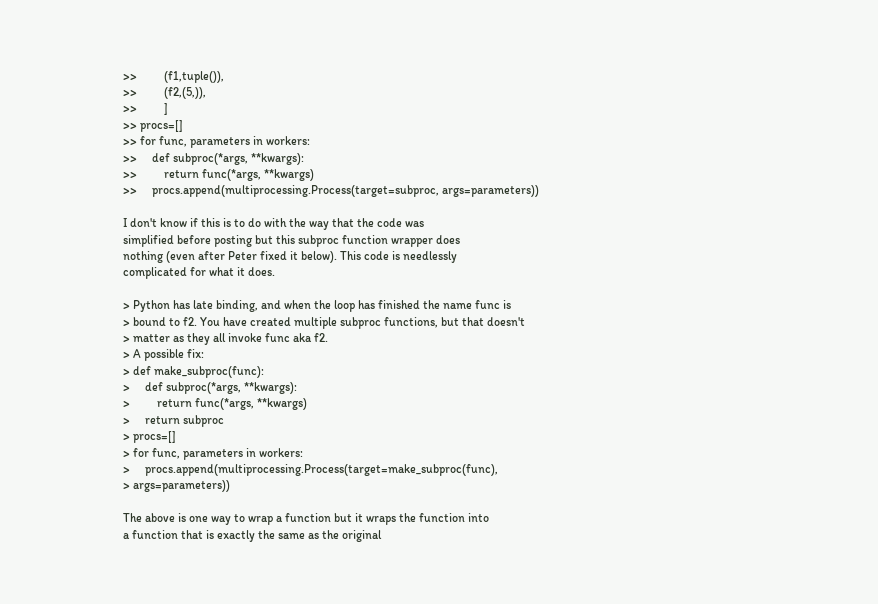>>         (f1,tuple()),
>>         (f2,(5,)),
>>         ]
>> procs=[]
>> for func, parameters in workers:
>>     def subproc(*args, **kwargs):
>>         return func(*args, **kwargs)
>>     procs.append(multiprocessing.Process(target=subproc, args=parameters))

I don't know if this is to do with the way that the code was
simplified before posting but this subproc function wrapper does
nothing (even after Peter fixed it below). This code is needlessly
complicated for what it does.

> Python has late binding, and when the loop has finished the name func is
> bound to f2. You have created multiple subproc functions, but that doesn't
> matter as they all invoke func aka f2.
> A possible fix:
> def make_subproc(func):
>     def subproc(*args, **kwargs):
>         return func(*args, **kwargs)
>     return subproc
> procs=[]
> for func, parameters in workers:
>     procs.append(multiprocessing.Process(target=make_subproc(func),
> args=parameters))

The above is one way to wrap a function but it wraps the function into
a function that is exactly the same as the original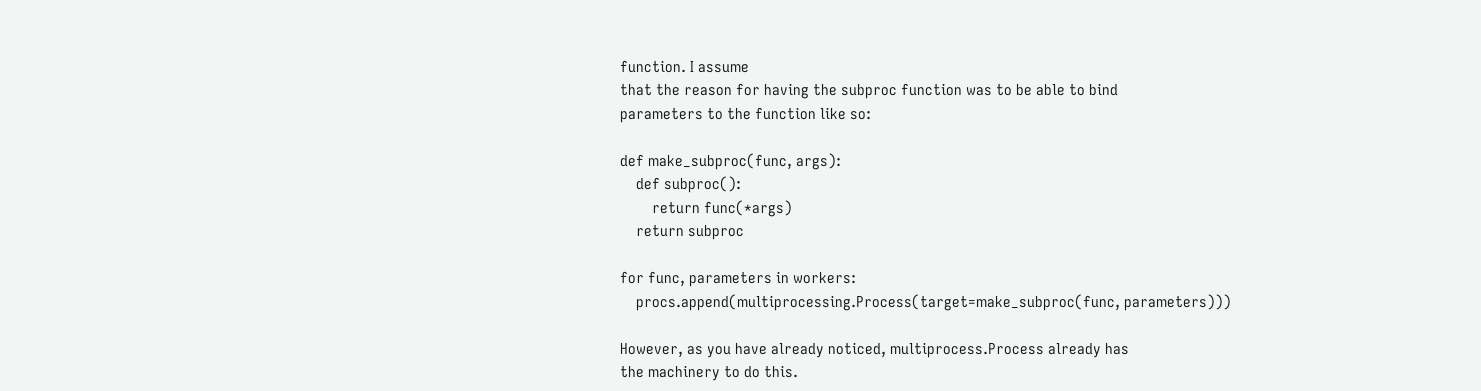function. I assume
that the reason for having the subproc function was to be able to bind
parameters to the function like so:

def make_subproc(func, args):
    def subproc():
        return func(*args)
    return subproc

for func, parameters in workers:
    procs.append(multiprocessing.Process(target=make_subproc(func, parameters)))

However, as you have already noticed, multiprocess.Process already has
the machinery to do this.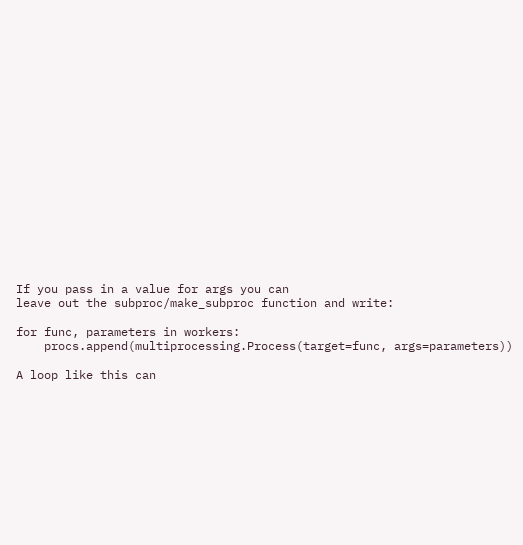If you pass in a value for args you can
leave out the subproc/make_subproc function and write:

for func, parameters in workers:
    procs.append(multiprocessing.Process(target=func, args=parameters))

A loop like this can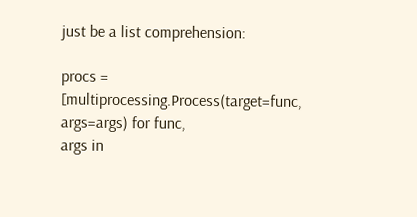just be a list comprehension:

procs = [multiprocessing.Process(target=func, args=args) for func,
args in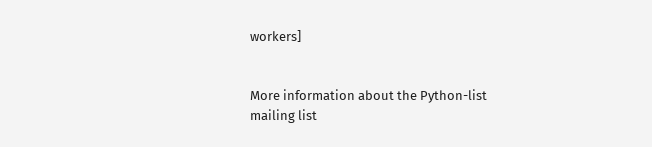workers]


More information about the Python-list mailing list